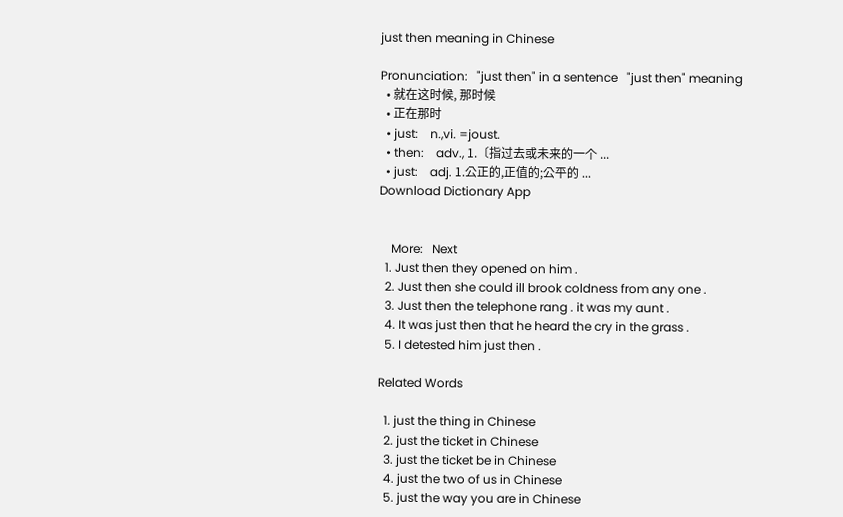just then meaning in Chinese

Pronunciation:   "just then" in a sentence   "just then" meaning
  • 就在这时候, 那时候
  • 正在那时
  • just:    n.,vi. =joust.
  • then:    adv., 1.〔指过去或未来的一个 ...
  • just:    adj. 1.公正的,正值的;公平的 ...
Download Dictionary App


    More:   Next
  1. Just then they opened on him .
  2. Just then she could ill brook coldness from any one .
  3. Just then the telephone rang . it was my aunt .
  4. It was just then that he heard the cry in the grass .
  5. I detested him just then .

Related Words

  1. just the thing in Chinese
  2. just the ticket in Chinese
  3. just the ticket be in Chinese
  4. just the two of us in Chinese
  5. just the way you are in Chinese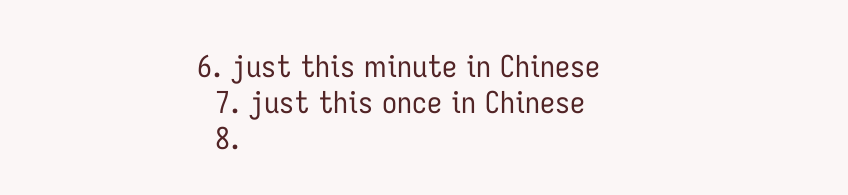6. just this minute in Chinese
  7. just this once in Chinese
  8.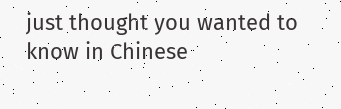just thought you wanted to know in Chinese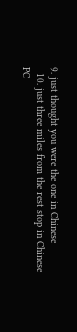9. just thought you were the one in Chinese
  10. just three miles from the rest stop in Chinese
PC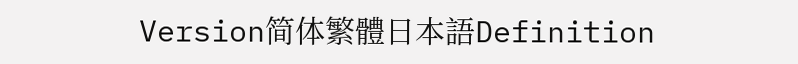Version简体繁體日本語Definition